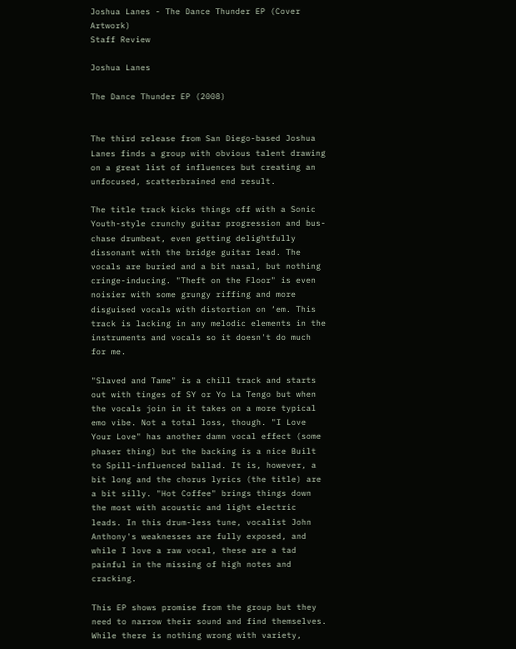Joshua Lanes - The Dance Thunder EP (Cover Artwork)
Staff Review

Joshua Lanes

The Dance Thunder EP (2008)


The third release from San Diego-based Joshua Lanes finds a group with obvious talent drawing on a great list of influences but creating an unfocused, scatterbrained end result.

The title track kicks things off with a Sonic Youth-style crunchy guitar progression and bus-chase drumbeat, even getting delightfully dissonant with the bridge guitar lead. The vocals are buried and a bit nasal, but nothing cringe-inducing. "Theft on the Floor" is even noisier with some grungy riffing and more disguised vocals with distortion on ‘em. This track is lacking in any melodic elements in the instruments and vocals so it doesn't do much for me.

"Slaved and Tame" is a chill track and starts out with tinges of SY or Yo La Tengo but when the vocals join in it takes on a more typical emo vibe. Not a total loss, though. "I Love Your Love" has another damn vocal effect (some phaser thing) but the backing is a nice Built to Spill-influenced ballad. It is, however, a bit long and the chorus lyrics (the title) are a bit silly. "Hot Coffee" brings things down the most with acoustic and light electric leads. In this drum-less tune, vocalist John Anthony's weaknesses are fully exposed, and while I love a raw vocal, these are a tad painful in the missing of high notes and cracking.

This EP shows promise from the group but they need to narrow their sound and find themselves. While there is nothing wrong with variety,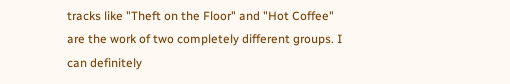tracks like "Theft on the Floor" and "Hot Coffee" are the work of two completely different groups. I can definitely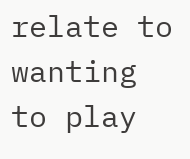relate to wanting to play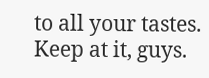to all your tastes. Keep at it, guys.